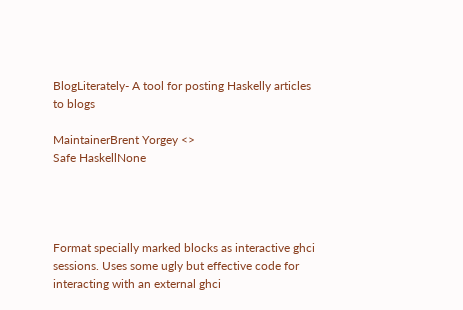BlogLiterately- A tool for posting Haskelly articles to blogs

MaintainerBrent Yorgey <>
Safe HaskellNone




Format specially marked blocks as interactive ghci sessions. Uses some ugly but effective code for interacting with an external ghci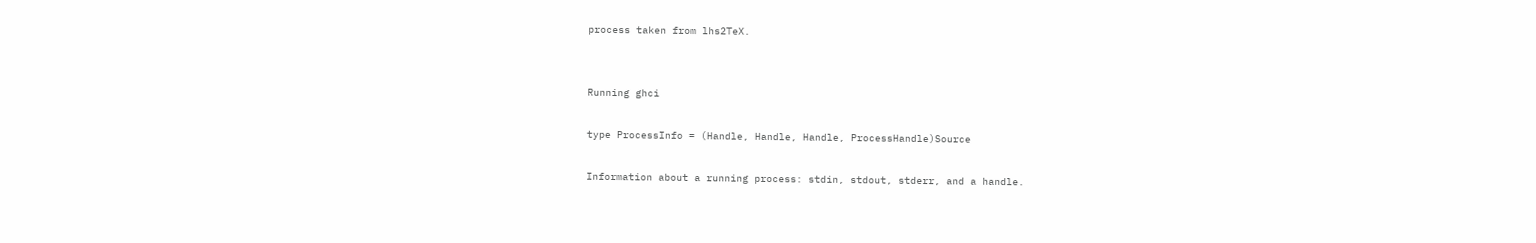process taken from lhs2TeX.


Running ghci

type ProcessInfo = (Handle, Handle, Handle, ProcessHandle)Source

Information about a running process: stdin, stdout, stderr, and a handle.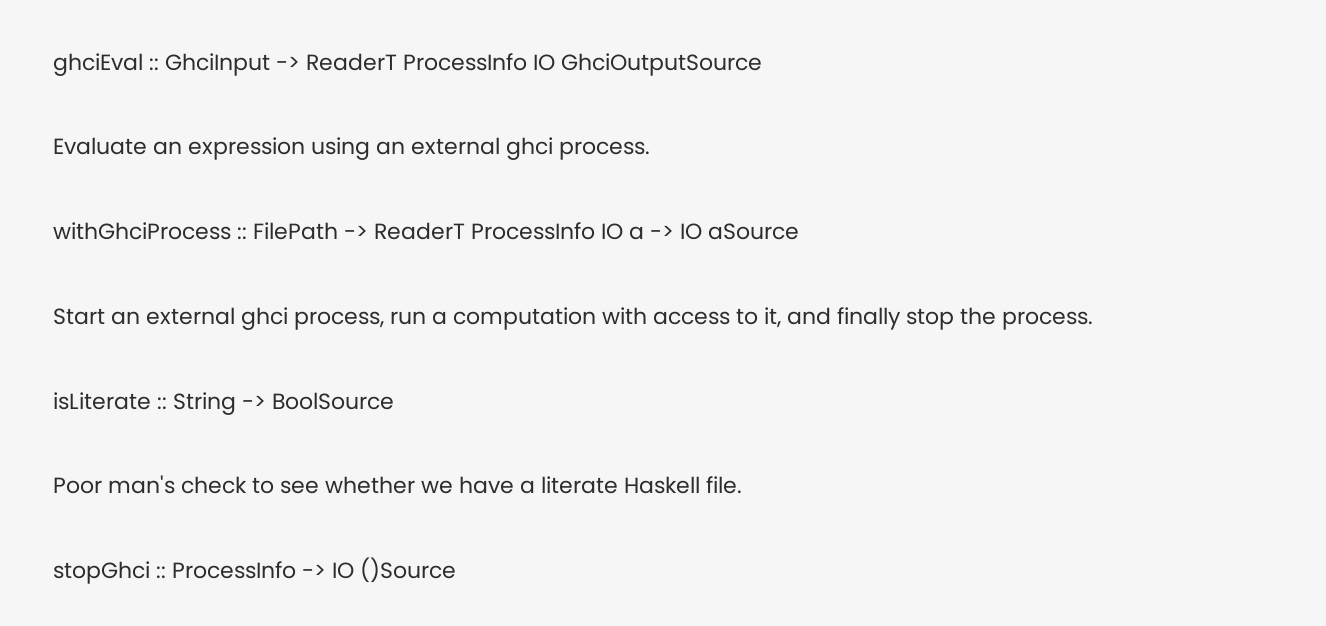ghciEval :: GhciInput -> ReaderT ProcessInfo IO GhciOutputSource

Evaluate an expression using an external ghci process.

withGhciProcess :: FilePath -> ReaderT ProcessInfo IO a -> IO aSource

Start an external ghci process, run a computation with access to it, and finally stop the process.

isLiterate :: String -> BoolSource

Poor man's check to see whether we have a literate Haskell file.

stopGhci :: ProcessInfo -> IO ()Source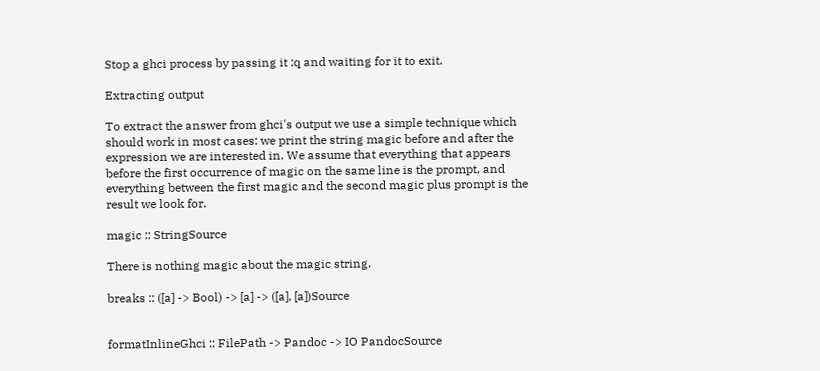Stop a ghci process by passing it :q and waiting for it to exit.

Extracting output

To extract the answer from ghci's output we use a simple technique which should work in most cases: we print the string magic before and after the expression we are interested in. We assume that everything that appears before the first occurrence of magic on the same line is the prompt, and everything between the first magic and the second magic plus prompt is the result we look for.

magic :: StringSource

There is nothing magic about the magic string.

breaks :: ([a] -> Bool) -> [a] -> ([a], [a])Source


formatInlineGhci :: FilePath -> Pandoc -> IO PandocSource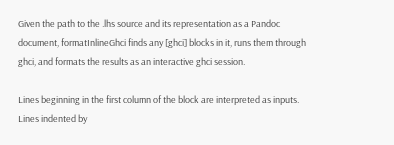Given the path to the .lhs source and its representation as a Pandoc document, formatInlineGhci finds any [ghci] blocks in it, runs them through ghci, and formats the results as an interactive ghci session.

Lines beginning in the first column of the block are interpreted as inputs. Lines indented by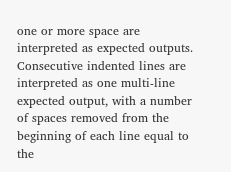one or more space are interpreted as expected outputs. Consecutive indented lines are interpreted as one multi-line expected output, with a number of spaces removed from the beginning of each line equal to the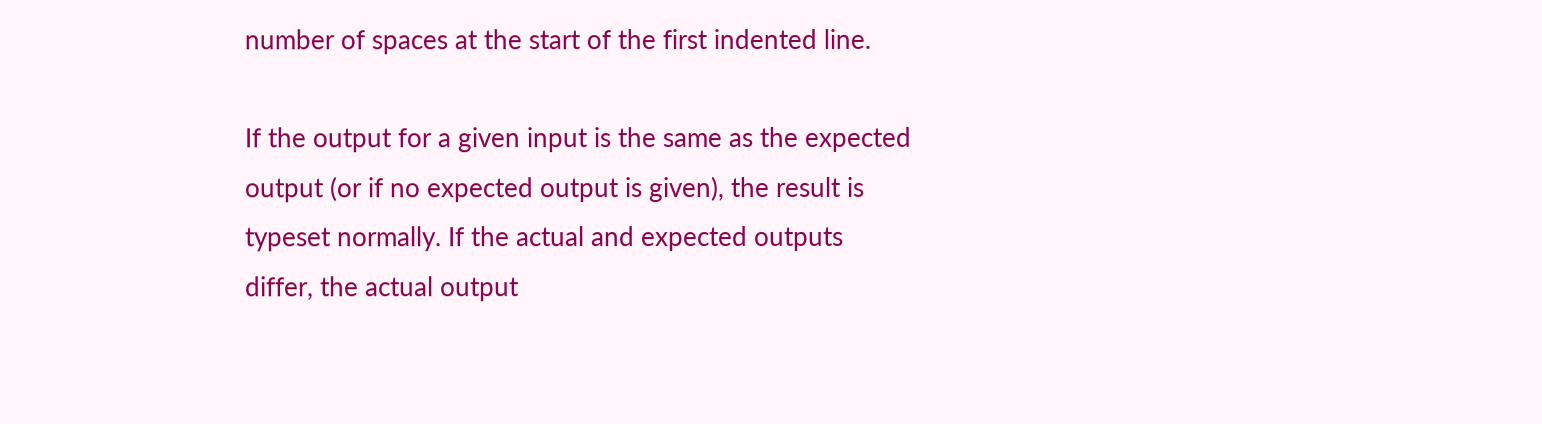number of spaces at the start of the first indented line.

If the output for a given input is the same as the expected output (or if no expected output is given), the result is typeset normally. If the actual and expected outputs differ, the actual output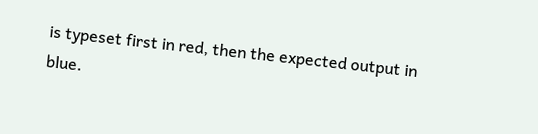is typeset first in red, then the expected output in blue.